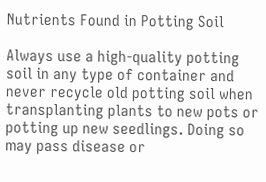Nutrients Found in Potting Soil

Always use a high-quality potting soil in any type of container and never recycle old potting soil when transplanting plants to new pots or potting up new seedlings. Doing so may pass disease or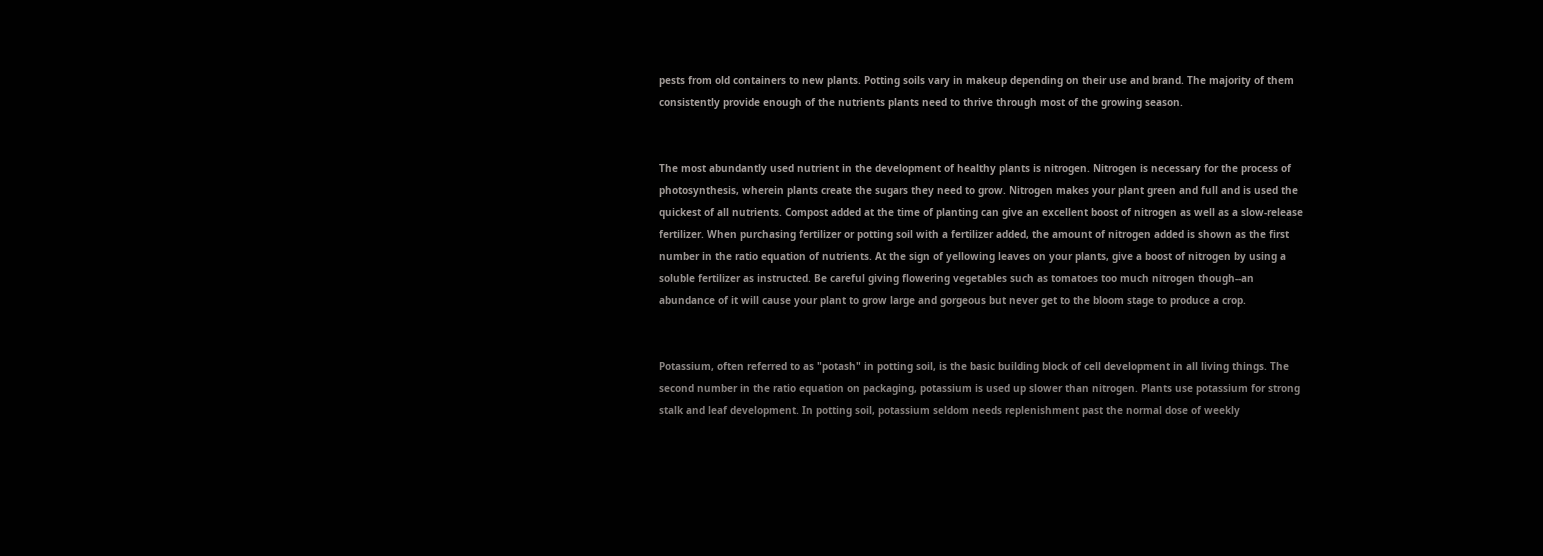pests from old containers to new plants. Potting soils vary in makeup depending on their use and brand. The majority of them consistently provide enough of the nutrients plants need to thrive through most of the growing season.


The most abundantly used nutrient in the development of healthy plants is nitrogen. Nitrogen is necessary for the process of photosynthesis, wherein plants create the sugars they need to grow. Nitrogen makes your plant green and full and is used the quickest of all nutrients. Compost added at the time of planting can give an excellent boost of nitrogen as well as a slow-release fertilizer. When purchasing fertilizer or potting soil with a fertilizer added, the amount of nitrogen added is shown as the first number in the ratio equation of nutrients. At the sign of yellowing leaves on your plants, give a boost of nitrogen by using a soluble fertilizer as instructed. Be careful giving flowering vegetables such as tomatoes too much nitrogen though--an abundance of it will cause your plant to grow large and gorgeous but never get to the bloom stage to produce a crop.


Potassium, often referred to as "potash" in potting soil, is the basic building block of cell development in all living things. The second number in the ratio equation on packaging, potassium is used up slower than nitrogen. Plants use potassium for strong stalk and leaf development. In potting soil, potassium seldom needs replenishment past the normal dose of weekly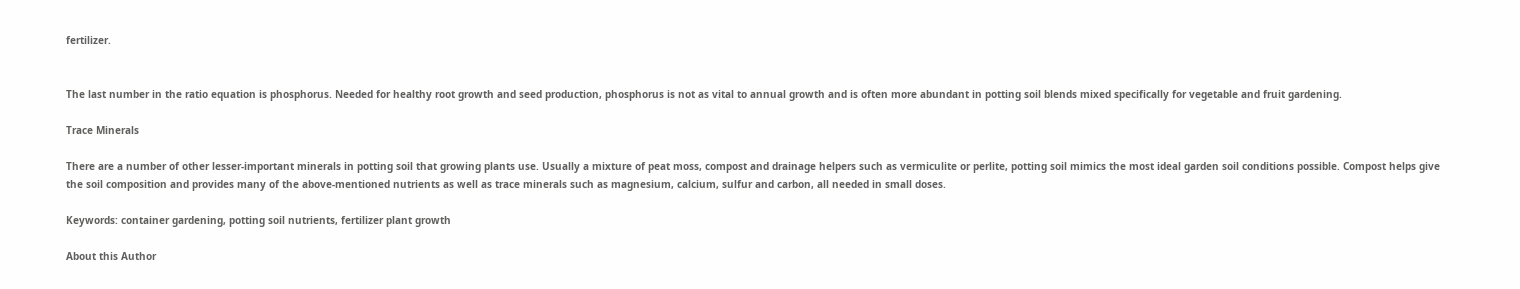fertilizer.


The last number in the ratio equation is phosphorus. Needed for healthy root growth and seed production, phosphorus is not as vital to annual growth and is often more abundant in potting soil blends mixed specifically for vegetable and fruit gardening.

Trace Minerals

There are a number of other lesser-important minerals in potting soil that growing plants use. Usually a mixture of peat moss, compost and drainage helpers such as vermiculite or perlite, potting soil mimics the most ideal garden soil conditions possible. Compost helps give the soil composition and provides many of the above-mentioned nutrients as well as trace minerals such as magnesium, calcium, sulfur and carbon, all needed in small doses.

Keywords: container gardening, potting soil nutrients, fertilizer plant growth

About this Author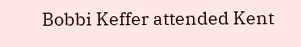Bobbi Keffer attended Kent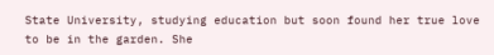State University, studying education but soon found her true love to be in the garden. She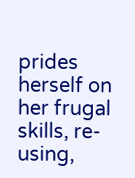prides herself on her frugal skills, re-using,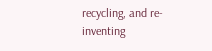recycling, and re-inventing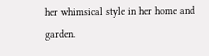her whimsical style in her home and garden.